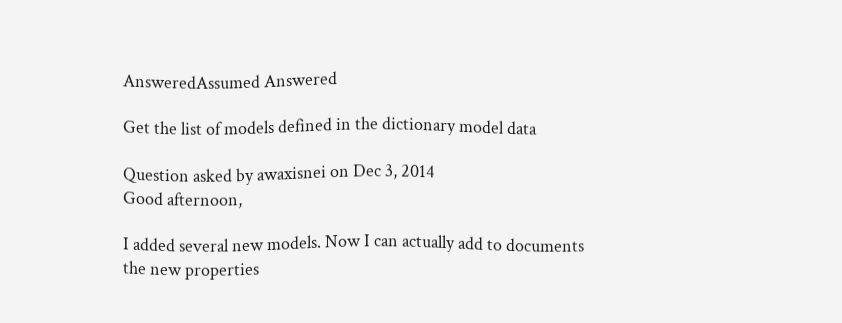AnsweredAssumed Answered

Get the list of models defined in the dictionary model data

Question asked by awaxisnei on Dec 3, 2014
Good afternoon,

I added several new models. Now I can actually add to documents the new properties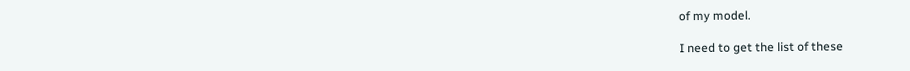of my model.

I need to get the list of these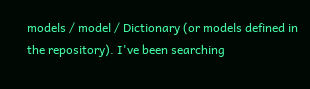models / model / Dictionary (or models defined in the repository). I've been searching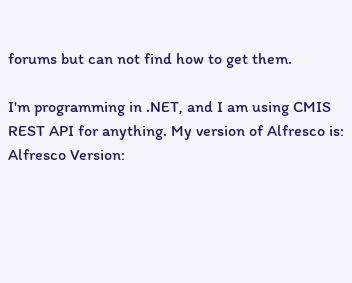forums but can not find how to get them.

I'm programming in .NET, and I am using CMIS REST API for anything. My version of Alfresco is: Alfresco Version: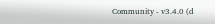Community - v3.4.0 (d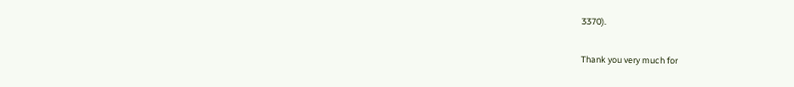3370).

Thank you very much for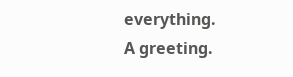everything.
A greeting.